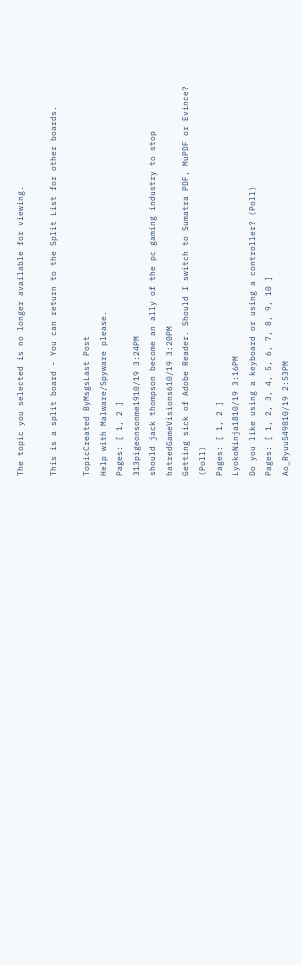The topic you selected is no longer available for viewing.

This is a split board - You can return to the Split List for other boards.

TopicCreated ByMsgsLast Post
Help with Malware/Spyware please.
Pages: [ 1, 2 ]
313pigeonsonme1910/19 3:24PM
should jack thompson become an ally of the pc gaming industry to stop hatredGameVisions610/19 3:20PM
Getting sick of Adobe Reader. Should I switch to Sumatra PDF, MuPDF or Evince? (Poll)
Pages: [ 1, 2 ]
LyokoNinja1810/19 3:16PM
Do you like using a keyboard or using a controller? (Poll)
Pages: [ 1, 2, 3, 4, 5, 6, 7, 8, 9, 10 ]
Ao_Ryuu549810/19 2:53PM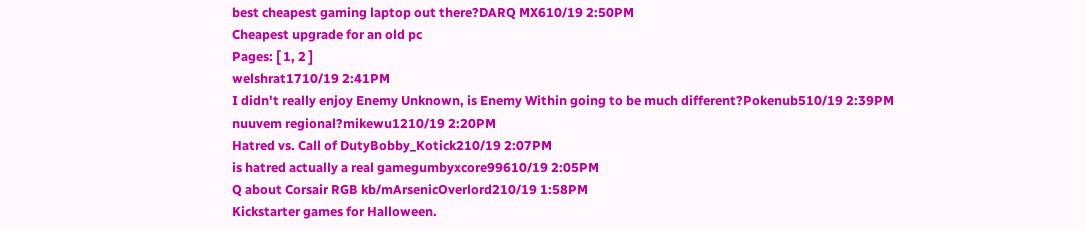best cheapest gaming laptop out there?DARQ MX610/19 2:50PM
Cheapest upgrade for an old pc
Pages: [ 1, 2 ]
welshrat1710/19 2:41PM
I didn't really enjoy Enemy Unknown, is Enemy Within going to be much different?Pokenub510/19 2:39PM
nuuvem regional?mikewu1210/19 2:20PM
Hatred vs. Call of DutyBobby_Kotick210/19 2:07PM
is hatred actually a real gamegumbyxcore99610/19 2:05PM
Q about Corsair RGB kb/mArsenicOverlord210/19 1:58PM
Kickstarter games for Halloween.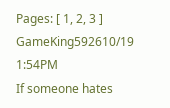Pages: [ 1, 2, 3 ]
GameKing592610/19 1:54PM
If someone hates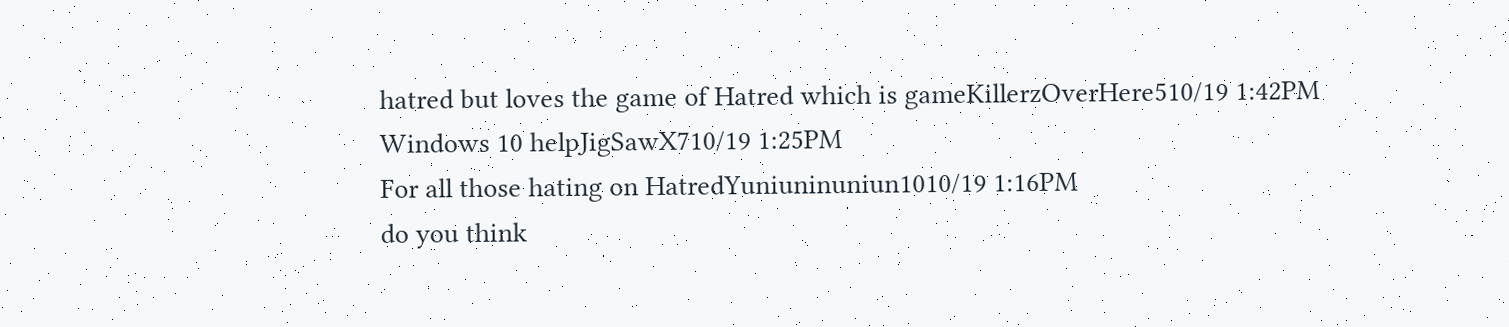hatred but loves the game of Hatred which is gameKillerzOverHere510/19 1:42PM
Windows 10 helpJigSawX710/19 1:25PM
For all those hating on HatredYuniuninuniun1010/19 1:16PM
do you think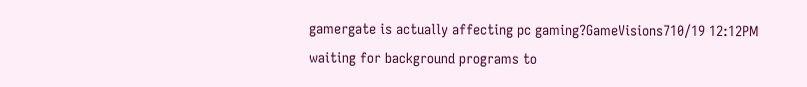gamergate is actually affecting pc gaming?GameVisions710/19 12:12PM
waiting for background programs to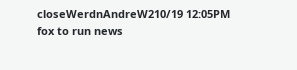closeWerdnAndreW210/19 12:05PM
fox to run news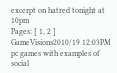excerpt on hatred tonight at 10pm
Pages: [ 1, 2 ]
GameVisions2010/19 12:03PM
pc games with examples of social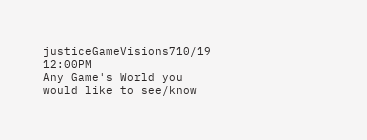justiceGameVisions710/19 12:00PM
Any Game's World you would like to see/know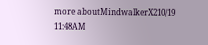more aboutMindwalkerX210/19 11:48AM